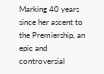Marking 40 years since her ascent to the Premiership, an epic and controversial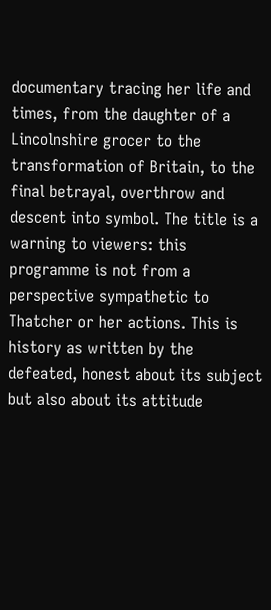documentary tracing her life and times, from the daughter of a Lincolnshire grocer to the transformation of Britain, to the final betrayal, overthrow and descent into symbol. The title is a warning to viewers: this programme is not from a perspective sympathetic to Thatcher or her actions. This is history as written by the defeated, honest about its subject but also about its attitude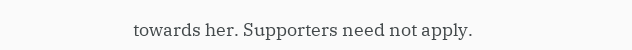towards her. Supporters need not apply.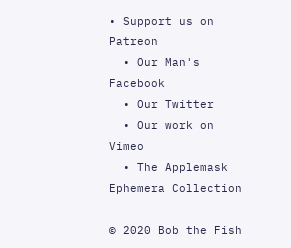• Support us on Patreon
  • Our Man's Facebook
  • Our Twitter
  • Our work on Vimeo
  • The Applemask Ephemera Collection

© 2020 Bob the Fish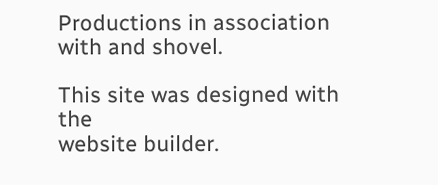Productions in association with and shovel.

This site was designed with the
website builder.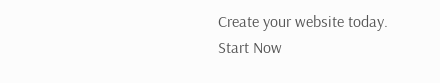Create your website today.
Start Now